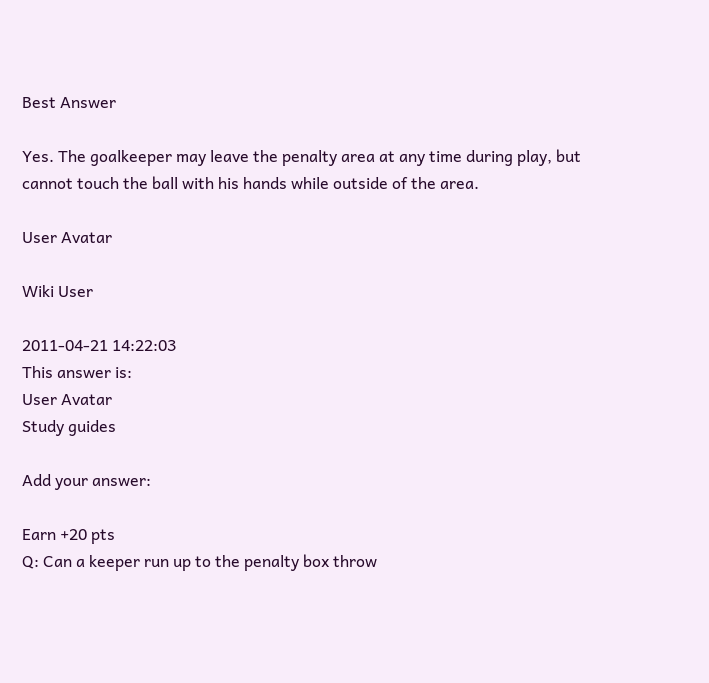Best Answer

Yes. The goalkeeper may leave the penalty area at any time during play, but cannot touch the ball with his hands while outside of the area.

User Avatar

Wiki User

2011-04-21 14:22:03
This answer is:
User Avatar
Study guides

Add your answer:

Earn +20 pts
Q: Can a keeper run up to the penalty box throw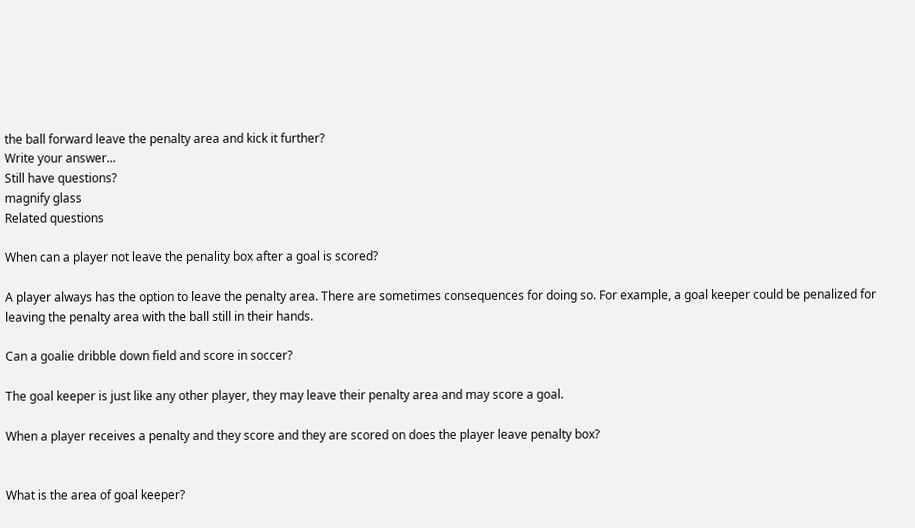the ball forward leave the penalty area and kick it further?
Write your answer...
Still have questions?
magnify glass
Related questions

When can a player not leave the penality box after a goal is scored?

A player always has the option to leave the penalty area. There are sometimes consequences for doing so. For example, a goal keeper could be penalized for leaving the penalty area with the ball still in their hands.

Can a goalie dribble down field and score in soccer?

The goal keeper is just like any other player, they may leave their penalty area and may score a goal.

When a player receives a penalty and they score and they are scored on does the player leave penalty box?


What is the area of goal keeper?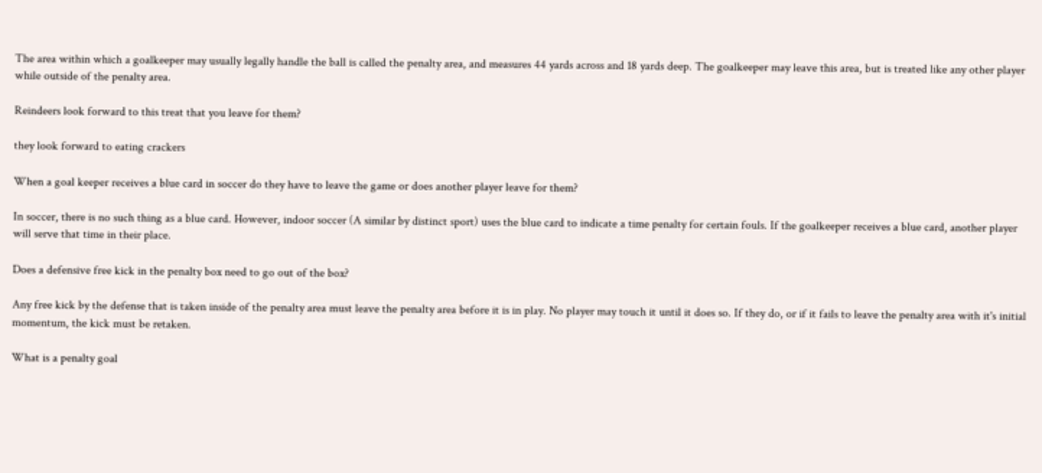The area within which a goalkeeper may usually legally handle the ball is called the penalty area, and measures 44 yards across and 18 yards deep. The goalkeeper may leave this area, but is treated like any other player while outside of the penalty area.

Reindeers look forward to this treat that you leave for them?

they look forward to eating crackers

When a goal keeper receives a blue card in soccer do they have to leave the game or does another player leave for them?

In soccer, there is no such thing as a blue card. However, indoor soccer (A similar by distinct sport) uses the blue card to indicate a time penalty for certain fouls. If the goalkeeper receives a blue card, another player will serve that time in their place.

Does a defensive free kick in the penalty box need to go out of the box?

Any free kick by the defense that is taken inside of the penalty area must leave the penalty area before it is in play. No player may touch it until it does so. If they do, or if it fails to leave the penalty area with it's initial momentum, the kick must be retaken.

What is a penalty goal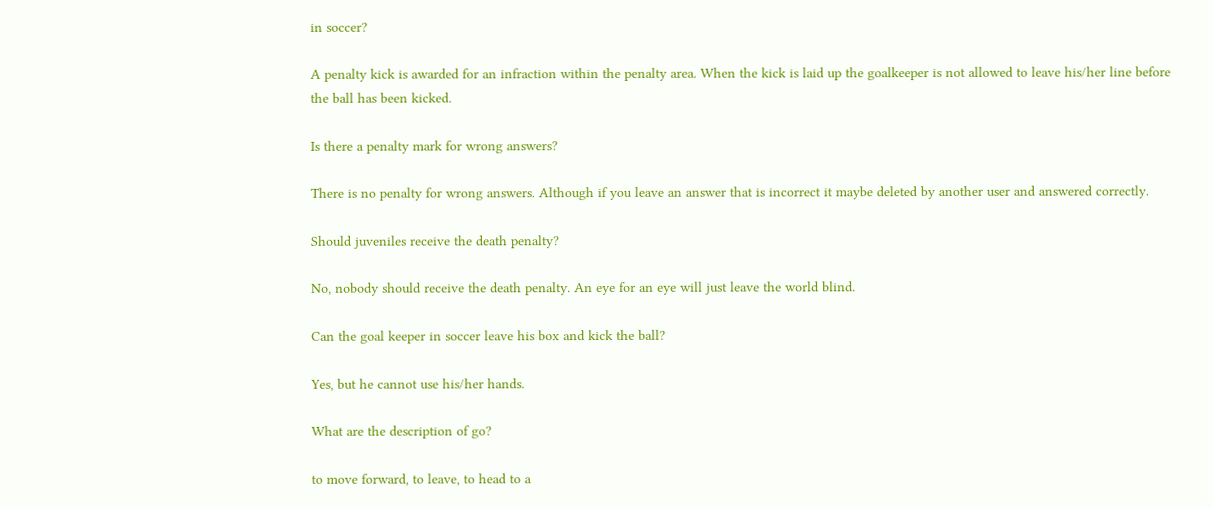in soccer?

A penalty kick is awarded for an infraction within the penalty area. When the kick is laid up the goalkeeper is not allowed to leave his/her line before the ball has been kicked.

Is there a penalty mark for wrong answers?

There is no penalty for wrong answers. Although if you leave an answer that is incorrect it maybe deleted by another user and answered correctly.

Should juveniles receive the death penalty?

No, nobody should receive the death penalty. An eye for an eye will just leave the world blind.

Can the goal keeper in soccer leave his box and kick the ball?

Yes, but he cannot use his/her hands.

What are the description of go?

to move forward, to leave, to head to a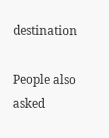destination

People also asked